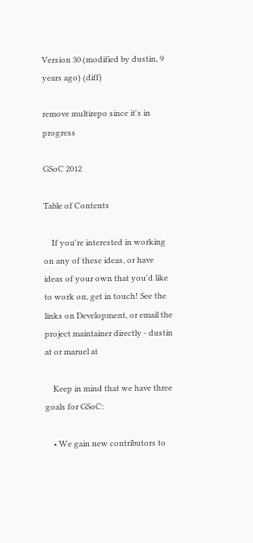Version 30 (modified by dustin, 9 years ago) (diff)

remove multirepo since it's in progress

GSoC 2012

Table of Contents

    If you're interested in working on any of these ideas, or have ideas of your own that you'd like to work on, get in touch! See the links on Development, or email the project maintainer directly - dustin at or maruel at

    Keep in mind that we have three goals for GSoC:

    • We gain new contributors to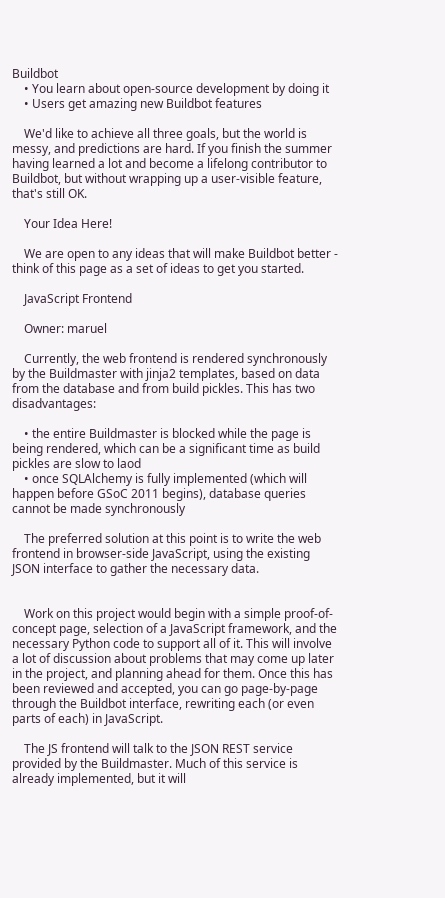Buildbot
    • You learn about open-source development by doing it
    • Users get amazing new Buildbot features

    We'd like to achieve all three goals, but the world is messy, and predictions are hard. If you finish the summer having learned a lot and become a lifelong contributor to Buildbot, but without wrapping up a user-visible feature, that's still OK.

    Your Idea Here!

    We are open to any ideas that will make Buildbot better - think of this page as a set of ideas to get you started.

    JavaScript Frontend

    Owner: maruel

    Currently, the web frontend is rendered synchronously by the Buildmaster with jinja2 templates, based on data from the database and from build pickles. This has two disadvantages:

    • the entire Buildmaster is blocked while the page is being rendered, which can be a significant time as build pickles are slow to laod
    • once SQLAlchemy is fully implemented (which will happen before GSoC 2011 begins), database queries cannot be made synchronously

    The preferred solution at this point is to write the web frontend in browser-side JavaScript, using the existing JSON interface to gather the necessary data.


    Work on this project would begin with a simple proof-of-concept page, selection of a JavaScript framework, and the necessary Python code to support all of it. This will involve a lot of discussion about problems that may come up later in the project, and planning ahead for them. Once this has been reviewed and accepted, you can go page-by-page through the Buildbot interface, rewriting each (or even parts of each) in JavaScript.

    The JS frontend will talk to the JSON REST service provided by the Buildmaster. Much of this service is already implemented, but it will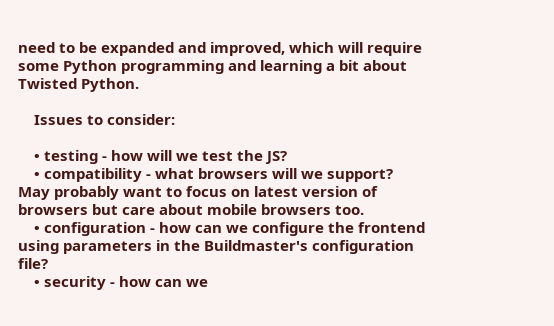need to be expanded and improved, which will require some Python programming and learning a bit about Twisted Python.

    Issues to consider:

    • testing - how will we test the JS?
    • compatibility - what browsers will we support? May probably want to focus on latest version of browsers but care about mobile browsers too.
    • configuration - how can we configure the frontend using parameters in the Buildmaster's configuration file?
    • security - how can we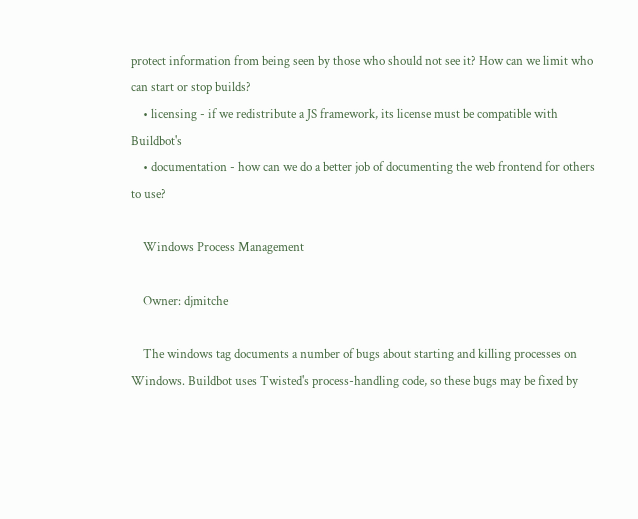protect information from being seen by those who should not see it? How can we limit who can start or stop builds?
    • licensing - if we redistribute a JS framework, its license must be compatible with Buildbot's
    • documentation - how can we do a better job of documenting the web frontend for others to use?

    Windows Process Management

    Owner: djmitche

    The windows tag documents a number of bugs about starting and killing processes on Windows. Buildbot uses Twisted's process-handling code, so these bugs may be fixed by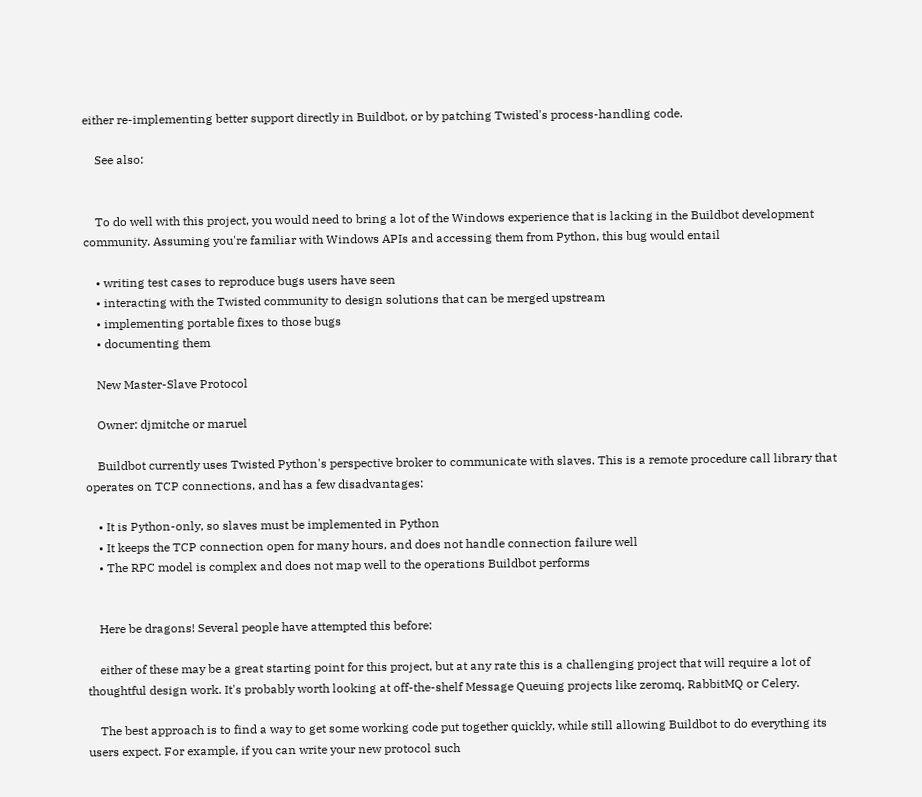either re-implementing better support directly in Buildbot, or by patching Twisted's process-handling code.

    See also:


    To do well with this project, you would need to bring a lot of the Windows experience that is lacking in the Buildbot development community. Assuming you're familiar with Windows APIs and accessing them from Python, this bug would entail

    • writing test cases to reproduce bugs users have seen
    • interacting with the Twisted community to design solutions that can be merged upstream
    • implementing portable fixes to those bugs
    • documenting them

    New Master-Slave Protocol

    Owner: djmitche or maruel

    Buildbot currently uses Twisted Python's perspective broker to communicate with slaves. This is a remote procedure call library that operates on TCP connections, and has a few disadvantages:

    • It is Python-only, so slaves must be implemented in Python
    • It keeps the TCP connection open for many hours, and does not handle connection failure well
    • The RPC model is complex and does not map well to the operations Buildbot performs


    Here be dragons! Several people have attempted this before:

    either of these may be a great starting point for this project, but at any rate this is a challenging project that will require a lot of thoughtful design work. It's probably worth looking at off-the-shelf Message Queuing projects like zeromq, RabbitMQ or Celery.

    The best approach is to find a way to get some working code put together quickly, while still allowing Buildbot to do everything its users expect. For example, if you can write your new protocol such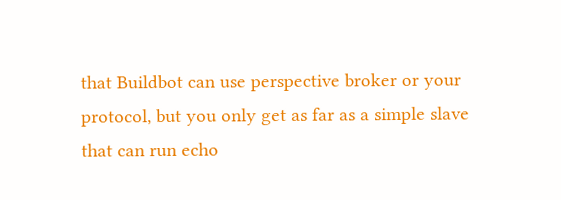that Buildbot can use perspective broker or your protocol, but you only get as far as a simple slave that can run echo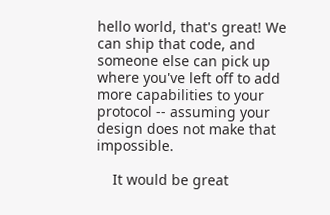hello world, that's great! We can ship that code, and someone else can pick up where you've left off to add more capabilities to your protocol -- assuming your design does not make that impossible.

    It would be great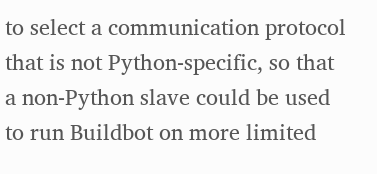to select a communication protocol that is not Python-specific, so that a non-Python slave could be used to run Buildbot on more limited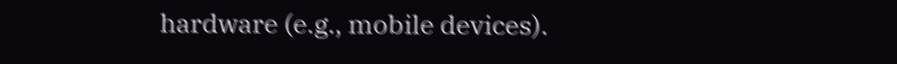hardware (e.g., mobile devices).